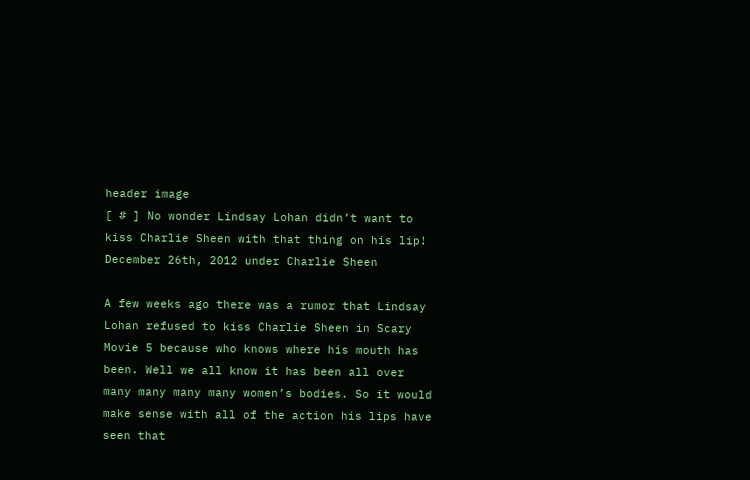header image
[ # ] No wonder Lindsay Lohan didn’t want to kiss Charlie Sheen with that thing on his lip!
December 26th, 2012 under Charlie Sheen

A few weeks ago there was a rumor that Lindsay Lohan refused to kiss Charlie Sheen in Scary Movie 5 because who knows where his mouth has been. Well we all know it has been all over many many many many women’s bodies. So it would make sense with all of the action his lips have seen that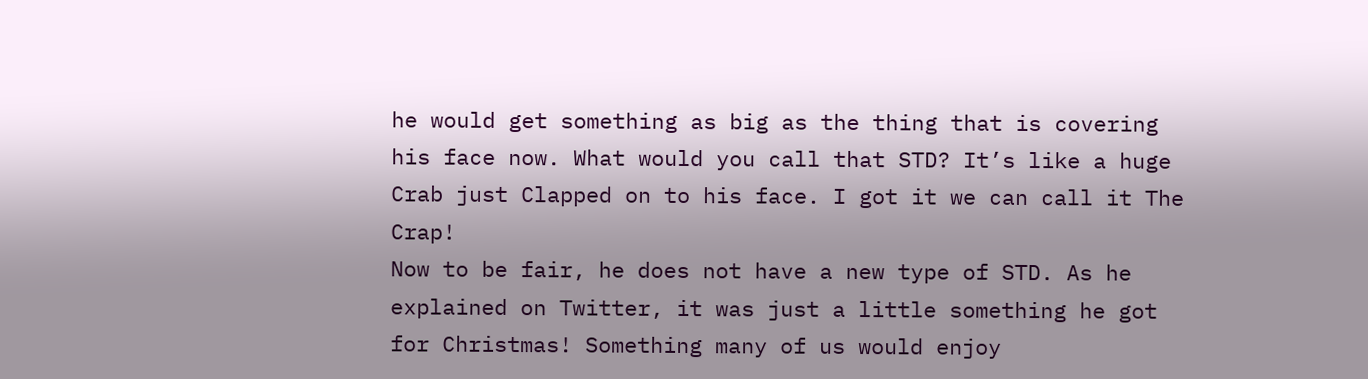he would get something as big as the thing that is covering his face now. What would you call that STD? It’s like a huge Crab just Clapped on to his face. I got it we can call it The Crap!
Now to be fair, he does not have a new type of STD. As he explained on Twitter, it was just a little something he got for Christmas! Something many of us would enjoy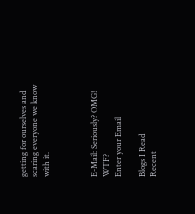getting for ourselves and scaring everyone we know with it.



E-Mail: Seriously? OMG! WTF?
Enter your Email

Blogs I Read
Recent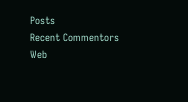Posts
Recent Commentors
Web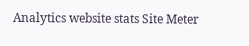Analytics website stats Site Meter